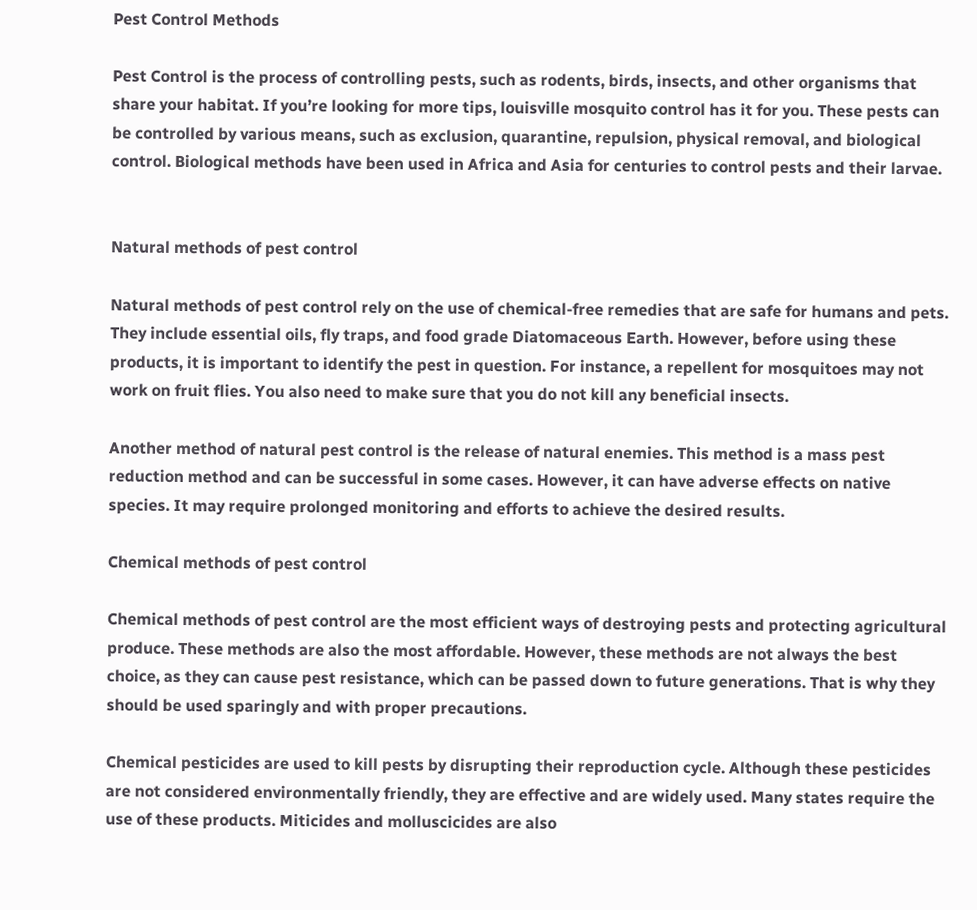Pest Control Methods

Pest Control is the process of controlling pests, such as rodents, birds, insects, and other organisms that share your habitat. If you’re looking for more tips, louisville mosquito control has it for you. These pests can be controlled by various means, such as exclusion, quarantine, repulsion, physical removal, and biological control. Biological methods have been used in Africa and Asia for centuries to control pests and their larvae.


Natural methods of pest control

Natural methods of pest control rely on the use of chemical-free remedies that are safe for humans and pets. They include essential oils, fly traps, and food grade Diatomaceous Earth. However, before using these products, it is important to identify the pest in question. For instance, a repellent for mosquitoes may not work on fruit flies. You also need to make sure that you do not kill any beneficial insects.

Another method of natural pest control is the release of natural enemies. This method is a mass pest reduction method and can be successful in some cases. However, it can have adverse effects on native species. It may require prolonged monitoring and efforts to achieve the desired results.

Chemical methods of pest control

Chemical methods of pest control are the most efficient ways of destroying pests and protecting agricultural produce. These methods are also the most affordable. However, these methods are not always the best choice, as they can cause pest resistance, which can be passed down to future generations. That is why they should be used sparingly and with proper precautions.

Chemical pesticides are used to kill pests by disrupting their reproduction cycle. Although these pesticides are not considered environmentally friendly, they are effective and are widely used. Many states require the use of these products. Miticides and molluscicides are also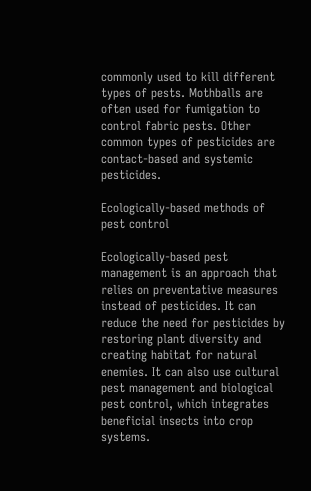commonly used to kill different types of pests. Mothballs are often used for fumigation to control fabric pests. Other common types of pesticides are contact-based and systemic pesticides.

Ecologically-based methods of pest control

Ecologically-based pest management is an approach that relies on preventative measures instead of pesticides. It can reduce the need for pesticides by restoring plant diversity and creating habitat for natural enemies. It can also use cultural pest management and biological pest control, which integrates beneficial insects into crop systems.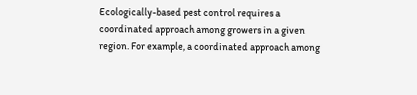Ecologically-based pest control requires a coordinated approach among growers in a given region. For example, a coordinated approach among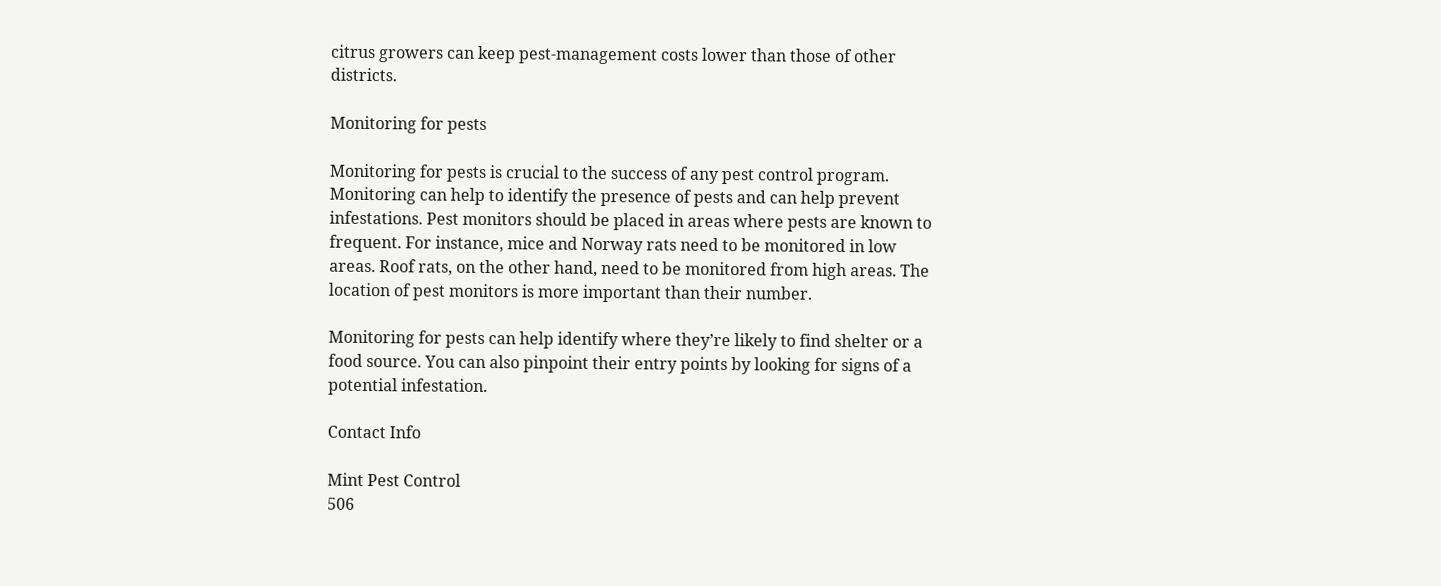citrus growers can keep pest-management costs lower than those of other districts.

Monitoring for pests

Monitoring for pests is crucial to the success of any pest control program. Monitoring can help to identify the presence of pests and can help prevent infestations. Pest monitors should be placed in areas where pests are known to frequent. For instance, mice and Norway rats need to be monitored in low areas. Roof rats, on the other hand, need to be monitored from high areas. The location of pest monitors is more important than their number.

Monitoring for pests can help identify where they’re likely to find shelter or a food source. You can also pinpoint their entry points by looking for signs of a potential infestation.

Contact Info

Mint Pest Control
506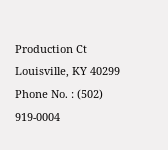Production Ct
Louisville, KY 40299
Phone No. : (502) 919-0004